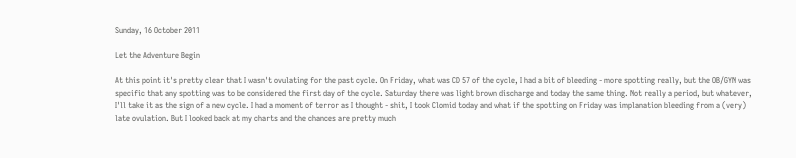Sunday, 16 October 2011

Let the Adventure Begin

At this point it's pretty clear that I wasn't ovulating for the past cycle. On Friday, what was CD 57 of the cycle, I had a bit of bleeding - more spotting really, but the OB/GYN was specific that any spotting was to be considered the first day of the cycle. Saturday there was light brown discharge and today the same thing. Not really a period, but whatever, I'll take it as the sign of a new cycle. I had a moment of terror as I thought - shit, I took Clomid today and what if the spotting on Friday was implanation bleeding from a (very) late ovulation. But I looked back at my charts and the chances are pretty much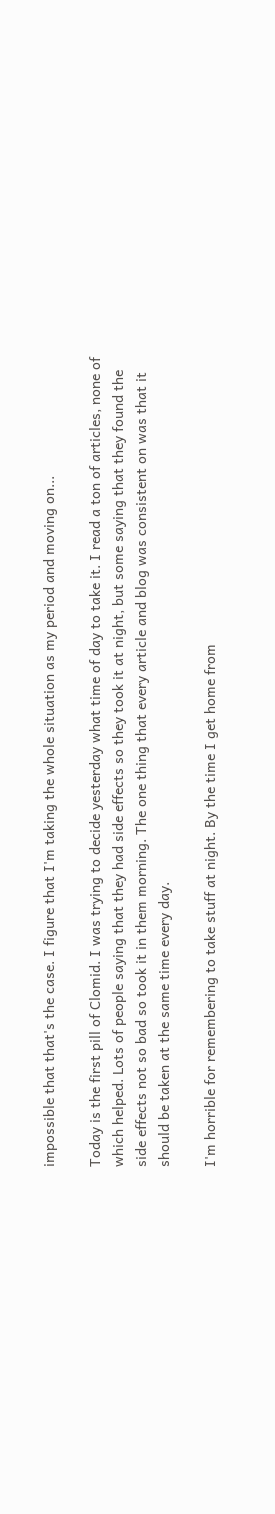impossible that that's the case. I figure that I'm taking the whole situation as my period and moving on...

Today is the first pill of Clomid. I was trying to decide yesterday what time of day to take it. I read a ton of articles, none of which helped. Lots of people saying that they had side effects so they took it at night, but some saying that they found the side effects not so bad so took it in them morning. The one thing that every article and blog was consistent on was that it should be taken at the same time every day.

I'm horrible for remembering to take stuff at night. By the time I get home from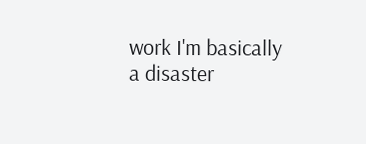work I'm basically a disaster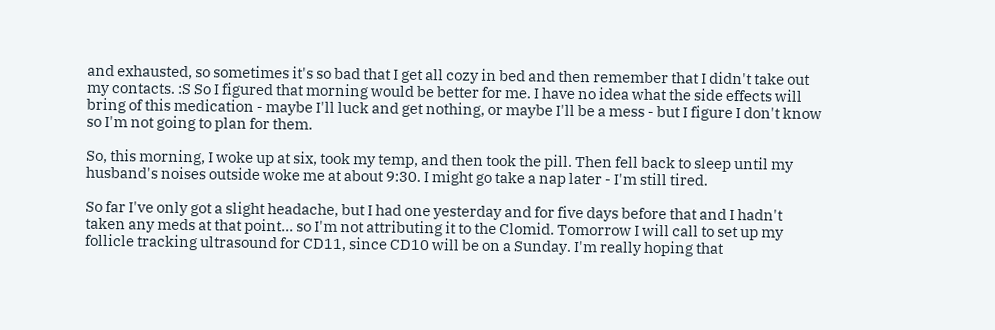and exhausted, so sometimes it's so bad that I get all cozy in bed and then remember that I didn't take out my contacts. :S So I figured that morning would be better for me. I have no idea what the side effects will bring of this medication - maybe I'll luck and get nothing, or maybe I'll be a mess - but I figure I don't know so I'm not going to plan for them.

So, this morning, I woke up at six, took my temp, and then took the pill. Then fell back to sleep until my husband's noises outside woke me at about 9:30. I might go take a nap later - I'm still tired.

So far I've only got a slight headache, but I had one yesterday and for five days before that and I hadn't taken any meds at that point... so I'm not attributing it to the Clomid. Tomorrow I will call to set up my follicle tracking ultrasound for CD11, since CD10 will be on a Sunday. I'm really hoping that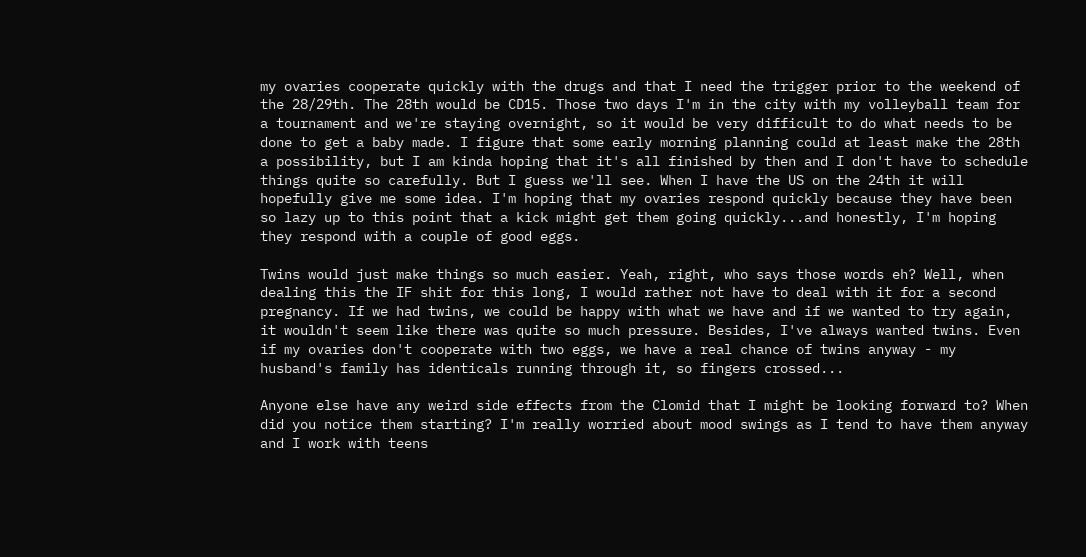my ovaries cooperate quickly with the drugs and that I need the trigger prior to the weekend of the 28/29th. The 28th would be CD15. Those two days I'm in the city with my volleyball team for a tournament and we're staying overnight, so it would be very difficult to do what needs to be done to get a baby made. I figure that some early morning planning could at least make the 28th a possibility, but I am kinda hoping that it's all finished by then and I don't have to schedule things quite so carefully. But I guess we'll see. When I have the US on the 24th it will hopefully give me some idea. I'm hoping that my ovaries respond quickly because they have been so lazy up to this point that a kick might get them going quickly...and honestly, I'm hoping they respond with a couple of good eggs.

Twins would just make things so much easier. Yeah, right, who says those words eh? Well, when dealing this the IF shit for this long, I would rather not have to deal with it for a second pregnancy. If we had twins, we could be happy with what we have and if we wanted to try again, it wouldn't seem like there was quite so much pressure. Besides, I've always wanted twins. Even if my ovaries don't cooperate with two eggs, we have a real chance of twins anyway - my husband's family has identicals running through it, so fingers crossed...

Anyone else have any weird side effects from the Clomid that I might be looking forward to? When did you notice them starting? I'm really worried about mood swings as I tend to have them anyway and I work with teens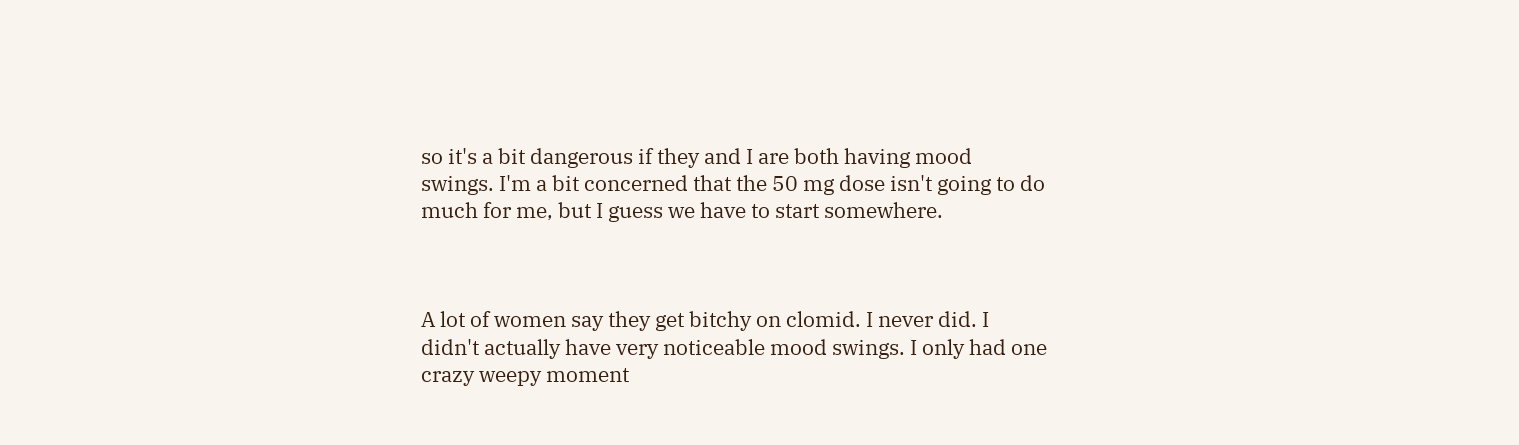so it's a bit dangerous if they and I are both having mood swings. I'm a bit concerned that the 50 mg dose isn't going to do much for me, but I guess we have to start somewhere.



A lot of women say they get bitchy on clomid. I never did. I didn't actually have very noticeable mood swings. I only had one crazy weepy moment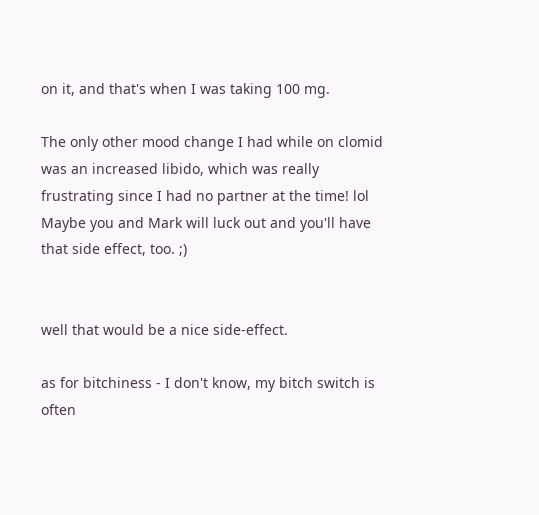on it, and that's when I was taking 100 mg.

The only other mood change I had while on clomid was an increased libido, which was really frustrating since I had no partner at the time! lol Maybe you and Mark will luck out and you'll have that side effect, too. ;)


well that would be a nice side-effect.

as for bitchiness - I don't know, my bitch switch is often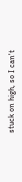stuck on high, so I can't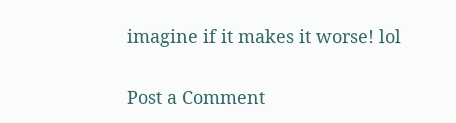imagine if it makes it worse! lol

Post a Comment